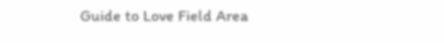Guide to Love Field Area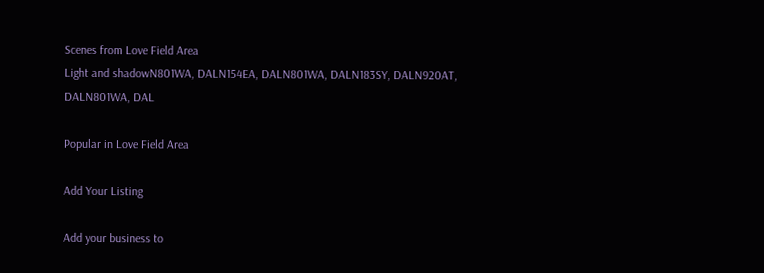Scenes from Love Field Area
Light and shadowN801WA, DALN154EA, DALN801WA, DALN183SY, DALN920AT, DALN801WA, DAL

Popular in Love Field Area

Add Your Listing

Add your business to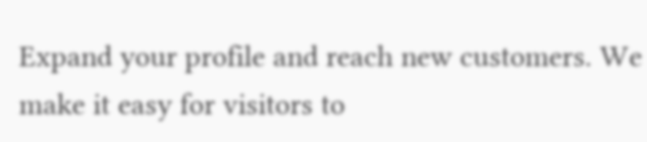Expand your profile and reach new customers. We make it easy for visitors to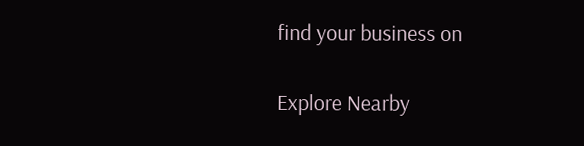find your business on

Explore Nearby